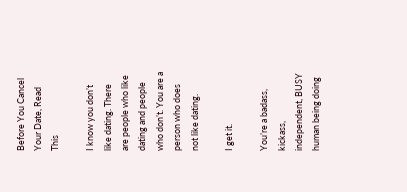Before You Cancel Your Date, Read This

I know you don’t like dating. There are people who like dating and people who don’t. You are a person who does not like dating.

I get it.

You’re a badass, kickass, independent, BUSY human being doing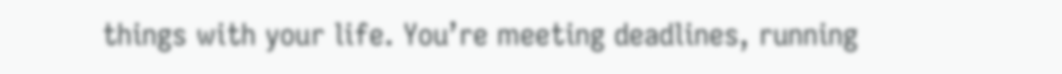things with your life. You’re meeting deadlines, running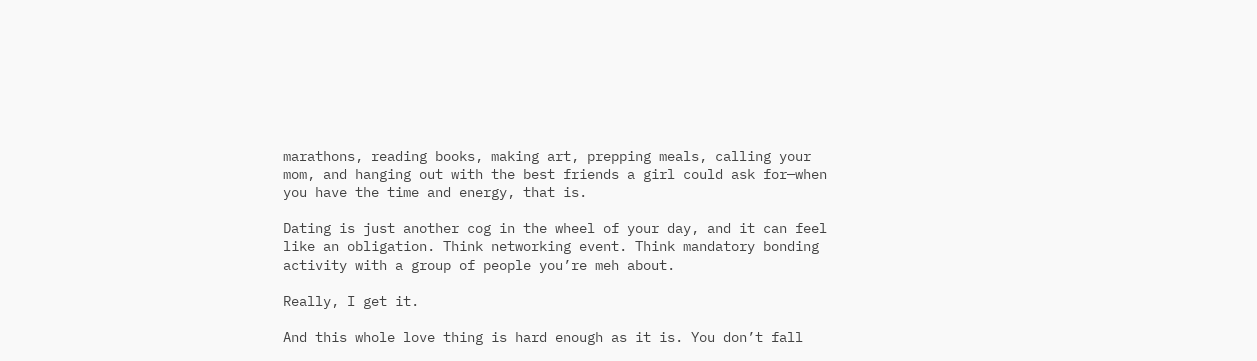marathons, reading books, making art, prepping meals, calling your mom, and hanging out with the best friends a girl could ask for—when you have the time and energy, that is.

Dating is just another cog in the wheel of your day, and it can feel like an obligation. Think networking event. Think mandatory bonding activity with a group of people you’re meh about.

Really, I get it.

And this whole love thing is hard enough as it is. You don’t fall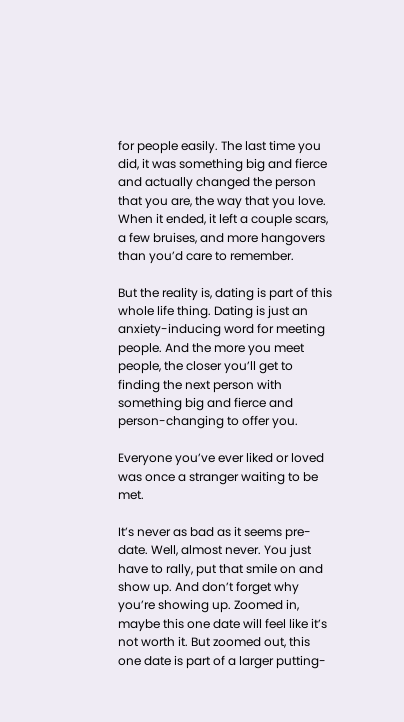for people easily. The last time you did, it was something big and fierce and actually changed the person that you are, the way that you love. When it ended, it left a couple scars, a few bruises, and more hangovers than you’d care to remember.

But the reality is, dating is part of this whole life thing. Dating is just an anxiety-inducing word for meeting people. And the more you meet people, the closer you’ll get to finding the next person with something big and fierce and person-changing to offer you.

Everyone you’ve ever liked or loved was once a stranger waiting to be met.

It’s never as bad as it seems pre-date. Well, almost never. You just have to rally, put that smile on and show up. And don’t forget why you’re showing up. Zoomed in, maybe this one date will feel like it’s not worth it. But zoomed out, this one date is part of a larger putting-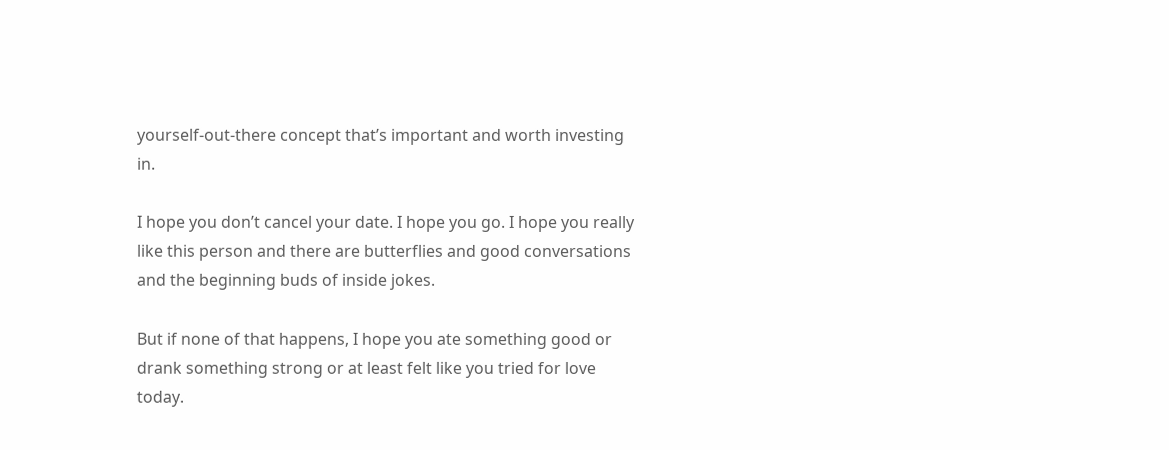yourself-out-there concept that’s important and worth investing in.

I hope you don’t cancel your date. I hope you go. I hope you really like this person and there are butterflies and good conversations and the beginning buds of inside jokes.

But if none of that happens, I hope you ate something good or drank something strong or at least felt like you tried for love today.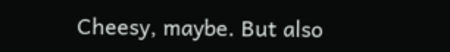Cheesy, maybe. But also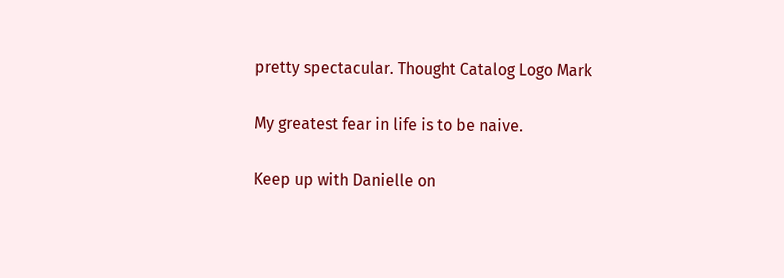pretty spectacular. Thought Catalog Logo Mark

My greatest fear in life is to be naive.

Keep up with Danielle on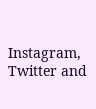Instagram, Twitter and